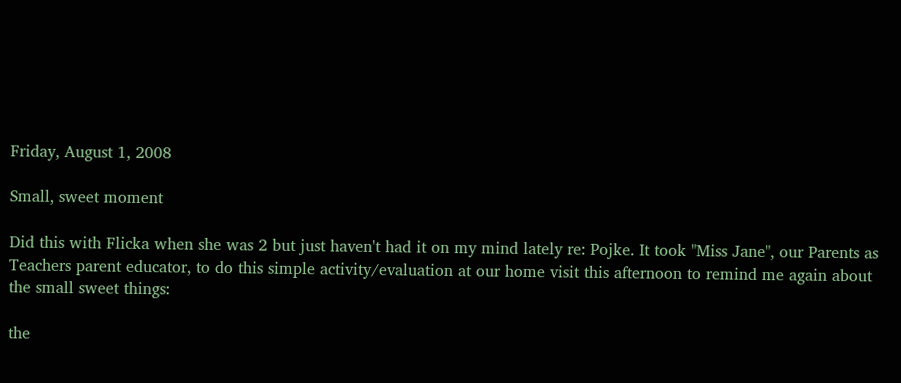Friday, August 1, 2008

Small, sweet moment

Did this with Flicka when she was 2 but just haven't had it on my mind lately re: Pojke. It took "Miss Jane", our Parents as Teachers parent educator, to do this simple activity/evaluation at our home visit this afternoon to remind me again about the small sweet things:

the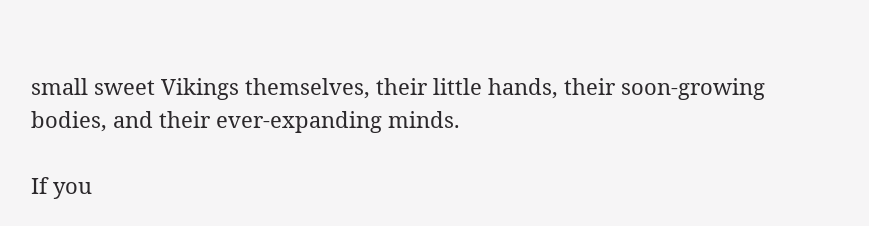small sweet Vikings themselves, their little hands, their soon-growing bodies, and their ever-expanding minds.

If you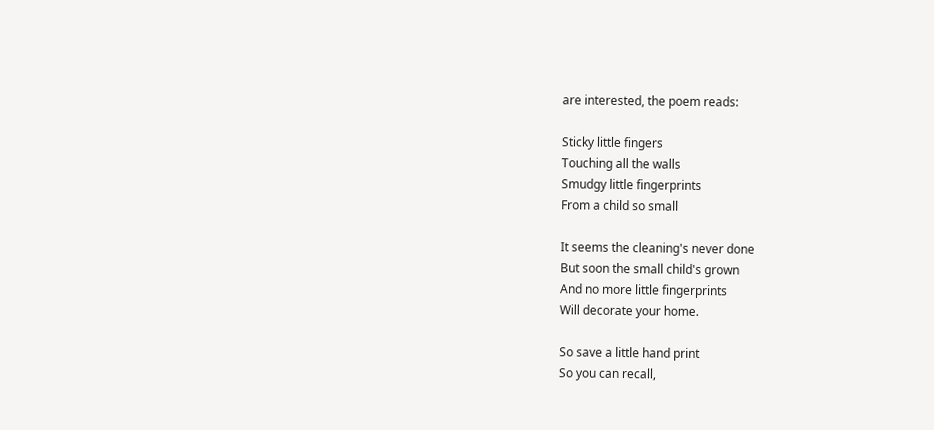are interested, the poem reads:

Sticky little fingers
Touching all the walls
Smudgy little fingerprints
From a child so small

It seems the cleaning's never done
But soon the small child's grown
And no more little fingerprints
Will decorate your home.

So save a little hand print
So you can recall,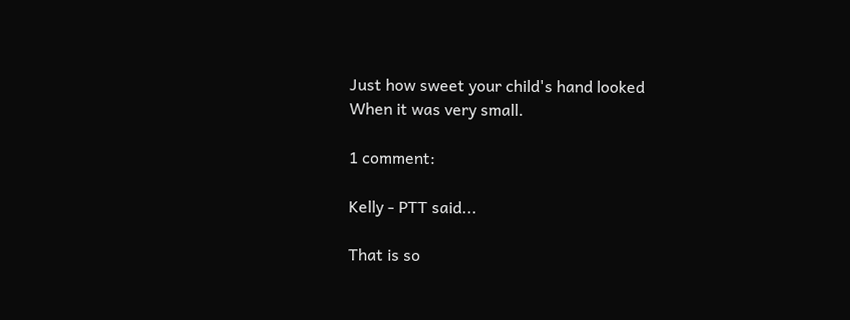Just how sweet your child's hand looked
When it was very small.

1 comment:

Kelly - PTT said...

That is so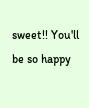sweet!! You'll be so happy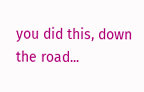you did this, down the road...